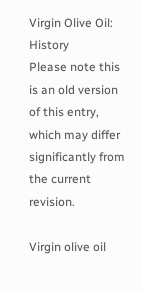Virgin Olive Oil: History
Please note this is an old version of this entry, which may differ significantly from the current revision.

Virgin olive oil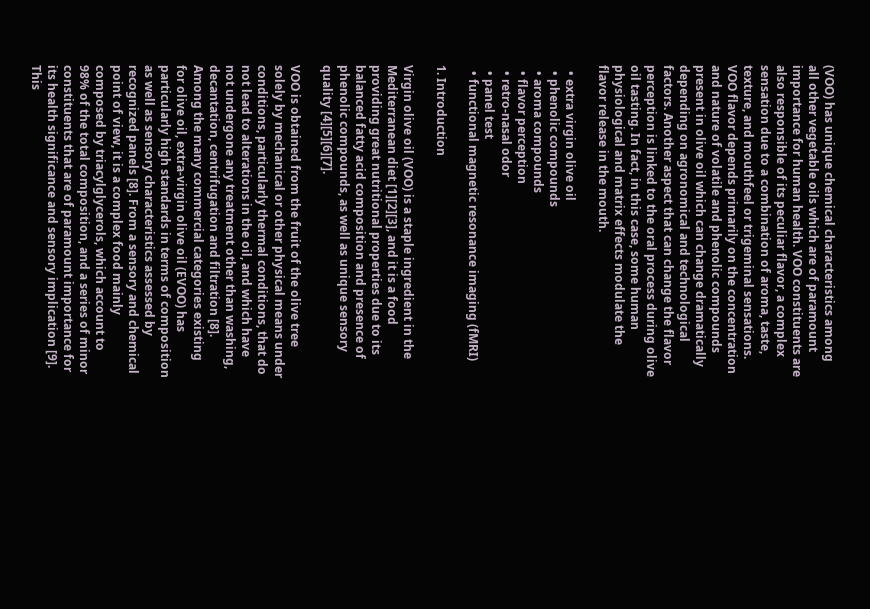(VOO) has unique chemical characteristics among all other vegetable oils which are of paramount importance for human health. VOO constituents are also responsible of its peculiar flavor, a complex sensation due to a combination of aroma, taste, texture, and mouthfeel or trigeminal sensations. VOO flavor depends primarily on the concentration and nature of volatile and phenolic compounds present in olive oil which can change dramatically depending on agronomical and technological factors. Another aspect that can change the flavor perception is linked to the oral process during olive oil tasting. In fact, in this case, some human physiological and matrix effects modulate the flavor release in the mouth.

  • extra virgin olive oil
  • phenolic compounds
  • aroma compounds
  • flavor perception
  • retro-nasal odor
  • panel test
  • functional magnetic resonance imaging (fMRI)

1. Introduction

Virgin olive oil (VOO) is a staple ingredient in the Mediterranean diet [1][2][3], and it is a food providing great nutritional properties due to its balanced fatty acid composition and presence of phenolic compounds, as well as unique sensory quality [4][5][6][7].

VOO is obtained from the fruit of the olive tree solely by mechanical or other physical means under conditions, particularly thermal conditions, that do not lead to alterations in the oil, and which have not undergone any treatment other than washing, decantation, centrifugation and filtration [8]. Among the many commercial categories existing for olive oil, extra-virgin olive oil (EVOO) has particularly high standards in terms of composition as well as sensory characteristics assessed by recognized panels [8]. From a sensory and chemical point of view, it is a complex food mainly composed by triacylglycerols, which account to 98% of the total composition, and a series of minor constituents that are of paramount importance for its health significance and sensory implication [9]. This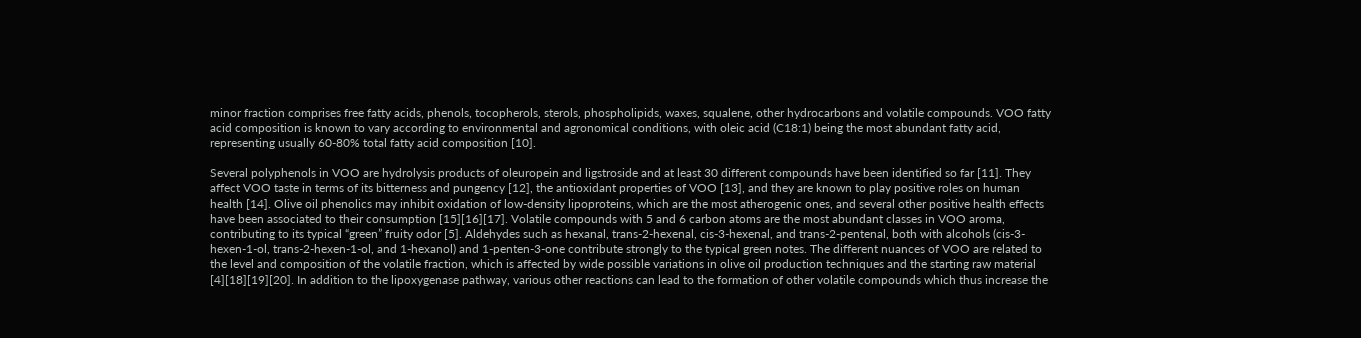minor fraction comprises free fatty acids, phenols, tocopherols, sterols, phospholipids, waxes, squalene, other hydrocarbons and volatile compounds. VOO fatty acid composition is known to vary according to environmental and agronomical conditions, with oleic acid (C18:1) being the most abundant fatty acid, representing usually 60-80% total fatty acid composition [10].

Several polyphenols in VOO are hydrolysis products of oleuropein and ligstroside and at least 30 different compounds have been identified so far [11]. They affect VOO taste in terms of its bitterness and pungency [12], the antioxidant properties of VOO [13], and they are known to play positive roles on human health [14]. Olive oil phenolics may inhibit oxidation of low-density lipoproteins, which are the most atherogenic ones, and several other positive health effects have been associated to their consumption [15][16][17]. Volatile compounds with 5 and 6 carbon atoms are the most abundant classes in VOO aroma, contributing to its typical “green” fruity odor [5]. Aldehydes such as hexanal, trans-2-hexenal, cis-3-hexenal, and trans-2-pentenal, both with alcohols (cis-3-hexen-1-ol, trans-2-hexen-1-ol, and 1-hexanol) and 1-penten-3-one contribute strongly to the typical green notes. The different nuances of VOO are related to the level and composition of the volatile fraction, which is affected by wide possible variations in olive oil production techniques and the starting raw material [4][18][19][20]. In addition to the lipoxygenase pathway, various other reactions can lead to the formation of other volatile compounds which thus increase the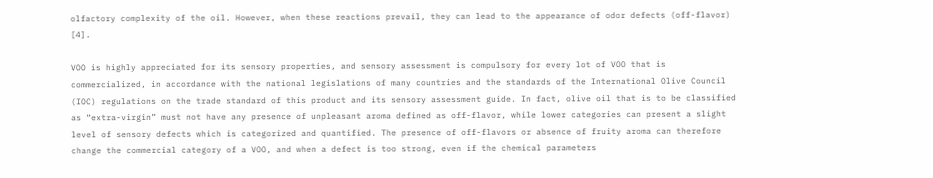olfactory complexity of the oil. However, when these reactions prevail, they can lead to the appearance of odor defects (off-flavor) [4].

VOO is highly appreciated for its sensory properties, and sensory assessment is compulsory for every lot of VOO that is commercialized, in accordance with the national legislations of many countries and the standards of the International Olive Council (IOC) regulations on the trade standard of this product and its sensory assessment guide. In fact, olive oil that is to be classified as “extra-virgin” must not have any presence of unpleasant aroma defined as off-flavor, while lower categories can present a slight level of sensory defects which is categorized and quantified. The presence of off-flavors or absence of fruity aroma can therefore change the commercial category of a VOO, and when a defect is too strong, even if the chemical parameters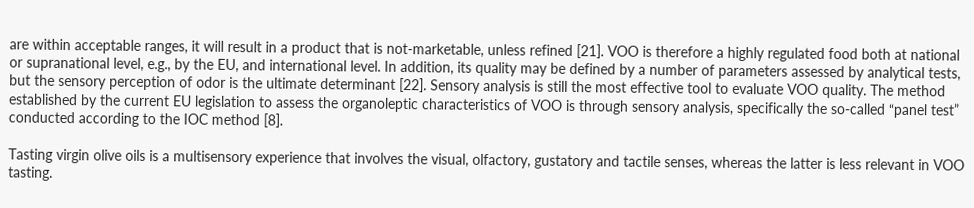are within acceptable ranges, it will result in a product that is not-marketable, unless refined [21]. VOO is therefore a highly regulated food both at national or supranational level, e.g., by the EU, and international level. In addition, its quality may be defined by a number of parameters assessed by analytical tests, but the sensory perception of odor is the ultimate determinant [22]. Sensory analysis is still the most effective tool to evaluate VOO quality. The method established by the current EU legislation to assess the organoleptic characteristics of VOO is through sensory analysis, specifically the so-called “panel test” conducted according to the IOC method [8].

Tasting virgin olive oils is a multisensory experience that involves the visual, olfactory, gustatory and tactile senses, whereas the latter is less relevant in VOO tasting.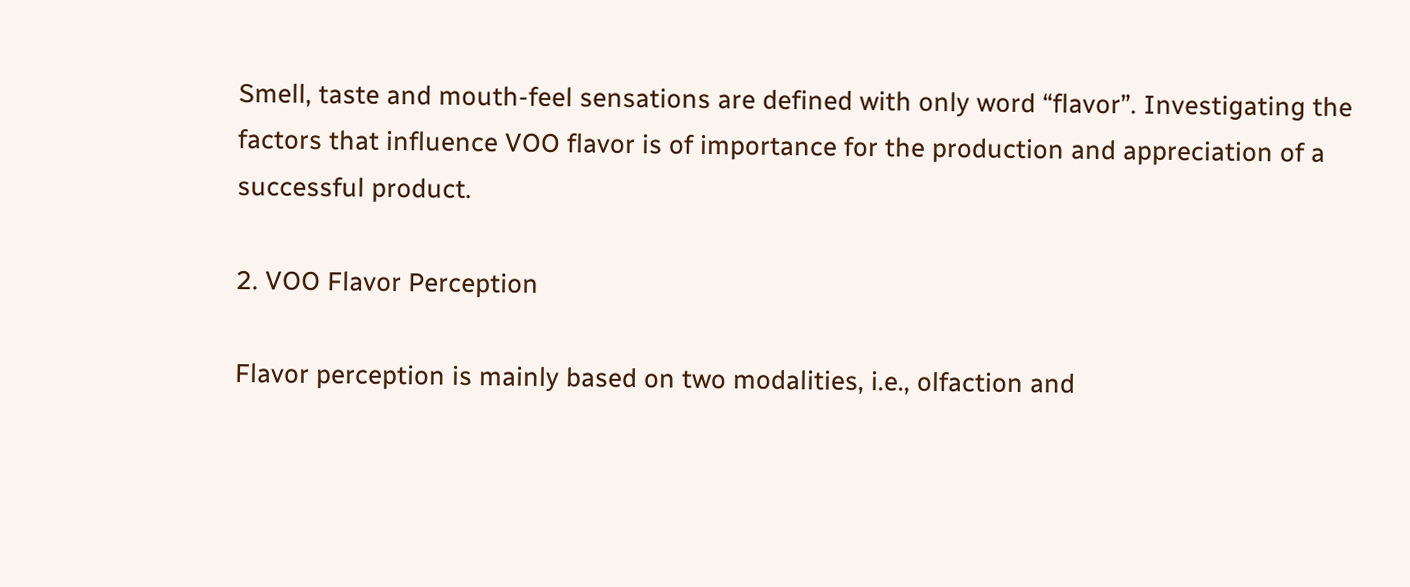Smell, taste and mouth-feel sensations are defined with only word “flavor”. Investigating the factors that influence VOO flavor is of importance for the production and appreciation of a successful product.

2. VOO Flavor Perception

Flavor perception is mainly based on two modalities, i.e., olfaction and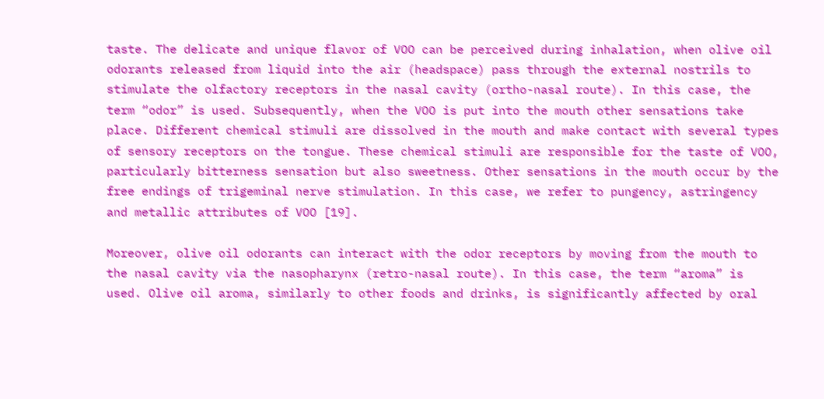taste. The delicate and unique flavor of VOO can be perceived during inhalation, when olive oil odorants released from liquid into the air (headspace) pass through the external nostrils to stimulate the olfactory receptors in the nasal cavity (ortho-nasal route). In this case, the term “odor” is used. Subsequently, when the VOO is put into the mouth other sensations take place. Different chemical stimuli are dissolved in the mouth and make contact with several types of sensory receptors on the tongue. These chemical stimuli are responsible for the taste of VOO, particularly bitterness sensation but also sweetness. Other sensations in the mouth occur by the free endings of trigeminal nerve stimulation. In this case, we refer to pungency, astringency and metallic attributes of VOO [19].

Moreover, olive oil odorants can interact with the odor receptors by moving from the mouth to the nasal cavity via the nasopharynx (retro-nasal route). In this case, the term “aroma” is used. Olive oil aroma, similarly to other foods and drinks, is significantly affected by oral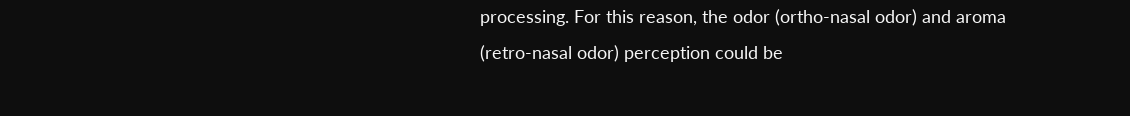processing. For this reason, the odor (ortho-nasal odor) and aroma (retro-nasal odor) perception could be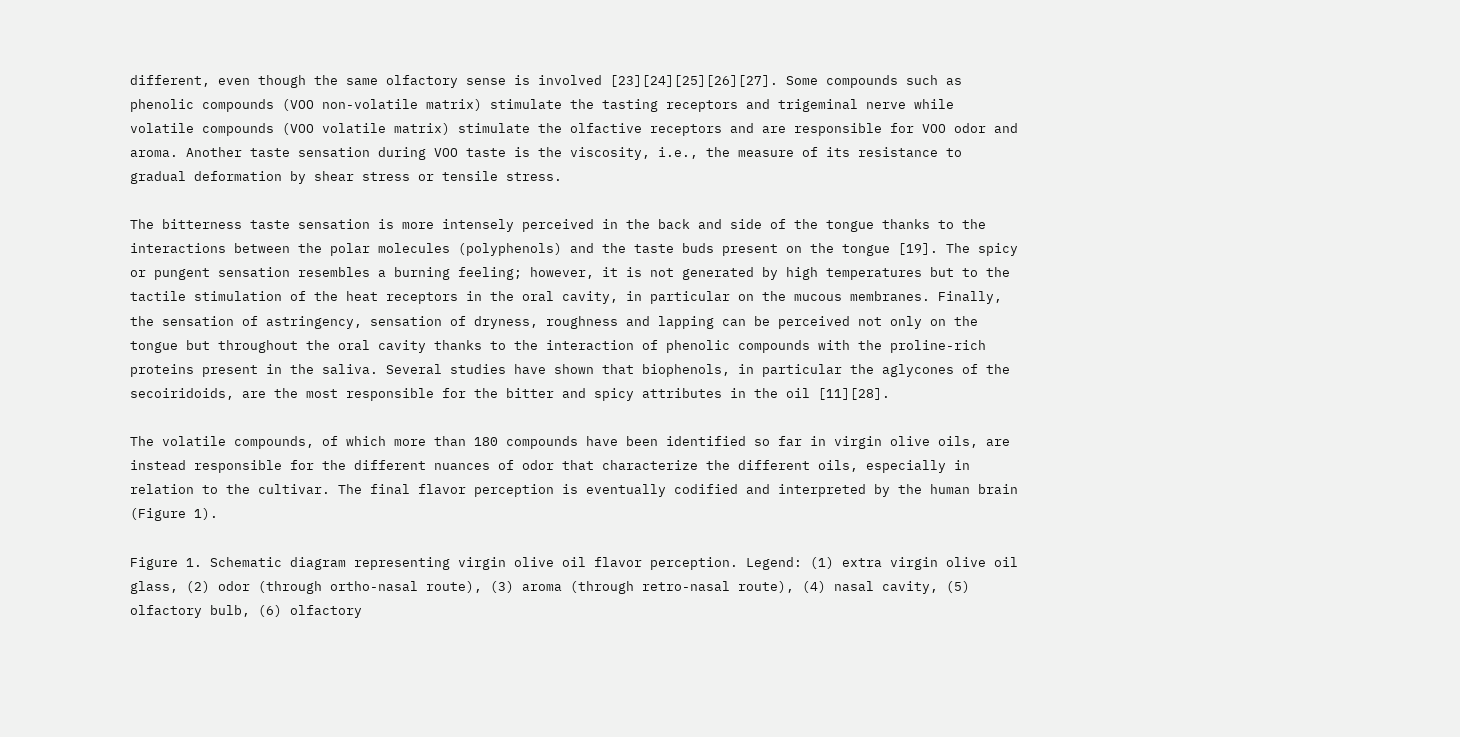different, even though the same olfactory sense is involved [23][24][25][26][27]. Some compounds such as phenolic compounds (VOO non-volatile matrix) stimulate the tasting receptors and trigeminal nerve while volatile compounds (VOO volatile matrix) stimulate the olfactive receptors and are responsible for VOO odor and aroma. Another taste sensation during VOO taste is the viscosity, i.e., the measure of its resistance to gradual deformation by shear stress or tensile stress.

The bitterness taste sensation is more intensely perceived in the back and side of the tongue thanks to the interactions between the polar molecules (polyphenols) and the taste buds present on the tongue [19]. The spicy or pungent sensation resembles a burning feeling; however, it is not generated by high temperatures but to the tactile stimulation of the heat receptors in the oral cavity, in particular on the mucous membranes. Finally, the sensation of astringency, sensation of dryness, roughness and lapping can be perceived not only on the tongue but throughout the oral cavity thanks to the interaction of phenolic compounds with the proline-rich proteins present in the saliva. Several studies have shown that biophenols, in particular the aglycones of the secoiridoids, are the most responsible for the bitter and spicy attributes in the oil [11][28].

The volatile compounds, of which more than 180 compounds have been identified so far in virgin olive oils, are instead responsible for the different nuances of odor that characterize the different oils, especially in relation to the cultivar. The final flavor perception is eventually codified and interpreted by the human brain (Figure 1).

Figure 1. Schematic diagram representing virgin olive oil flavor perception. Legend: (1) extra virgin olive oil glass, (2) odor (through ortho-nasal route), (3) aroma (through retro-nasal route), (4) nasal cavity, (5) olfactory bulb, (6) olfactory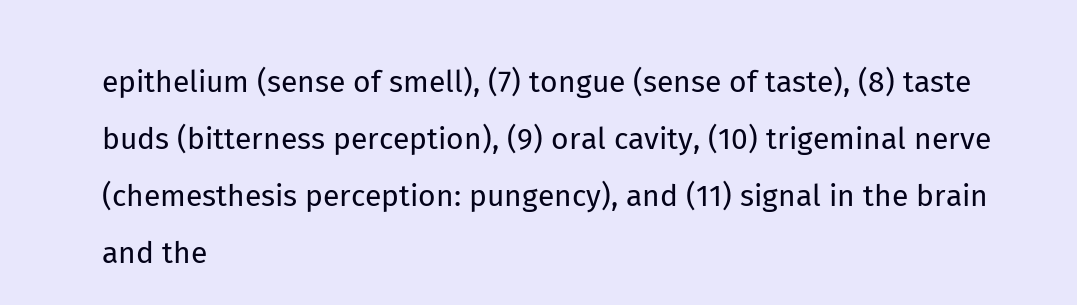epithelium (sense of smell), (7) tongue (sense of taste), (8) taste buds (bitterness perception), (9) oral cavity, (10) trigeminal nerve (chemesthesis perception: pungency), and (11) signal in the brain and the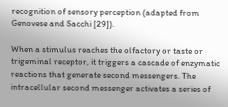recognition of sensory perception (adapted from Genovese and Sacchi [29]).

When a stimulus reaches the olfactory or taste or trigeminal receptor, it triggers a cascade of enzymatic reactions that generate second messengers. The intracellular second messenger activates a series of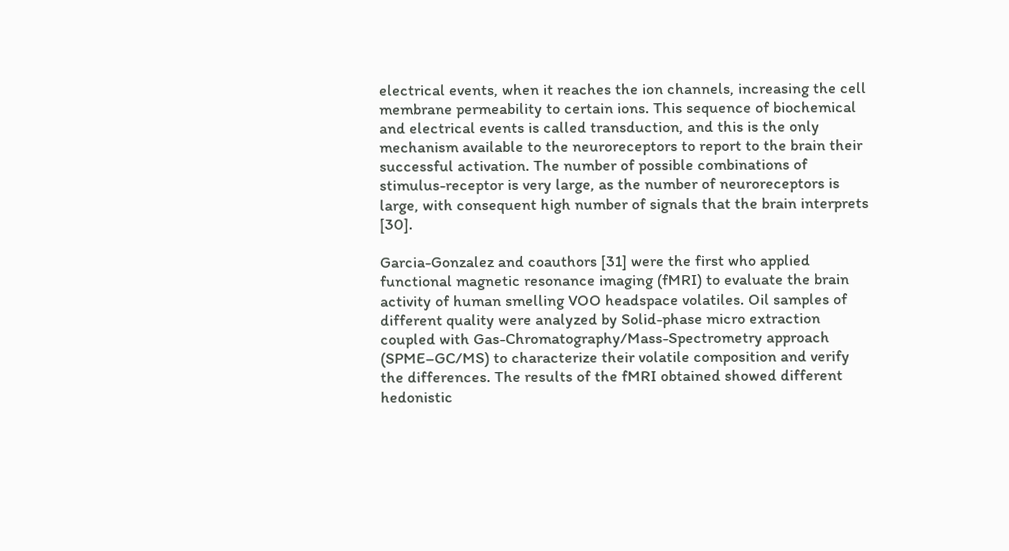electrical events, when it reaches the ion channels, increasing the cell membrane permeability to certain ions. This sequence of biochemical and electrical events is called transduction, and this is the only mechanism available to the neuroreceptors to report to the brain their successful activation. The number of possible combinations of stimulus-receptor is very large, as the number of neuroreceptors is large, with consequent high number of signals that the brain interprets [30].

Garcia-Gonzalez and coauthors [31] were the first who applied functional magnetic resonance imaging (fMRI) to evaluate the brain activity of human smelling VOO headspace volatiles. Oil samples of different quality were analyzed by Solid-phase micro extraction coupled with Gas-Chromatography/Mass-Spectrometry approach (SPME–GC/MS) to characterize their volatile composition and verify the differences. The results of the fMRI obtained showed different hedonistic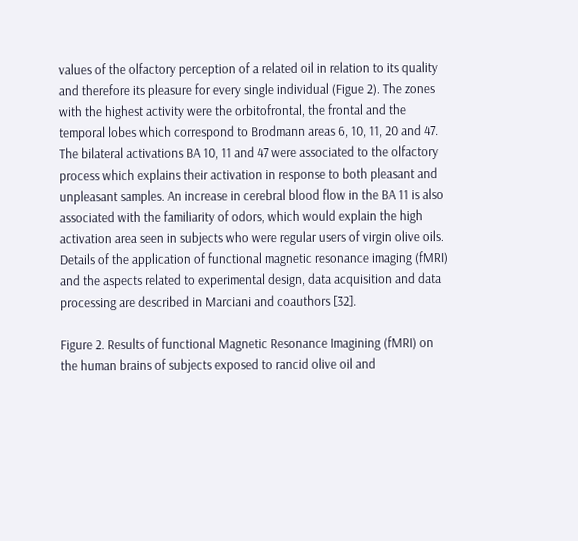values of the olfactory perception of a related oil in relation to its quality and therefore its pleasure for every single individual (Figue 2). The zones with the highest activity were the orbitofrontal, the frontal and the temporal lobes which correspond to Brodmann areas 6, 10, 11, 20 and 47. The bilateral activations BA 10, 11 and 47 were associated to the olfactory process which explains their activation in response to both pleasant and unpleasant samples. An increase in cerebral blood flow in the BA 11 is also associated with the familiarity of odors, which would explain the high activation area seen in subjects who were regular users of virgin olive oils. Details of the application of functional magnetic resonance imaging (fMRI) and the aspects related to experimental design, data acquisition and data processing are described in Marciani and coauthors [32].

Figure 2. Results of functional Magnetic Resonance Imagining (fMRI) on the human brains of subjects exposed to rancid olive oil and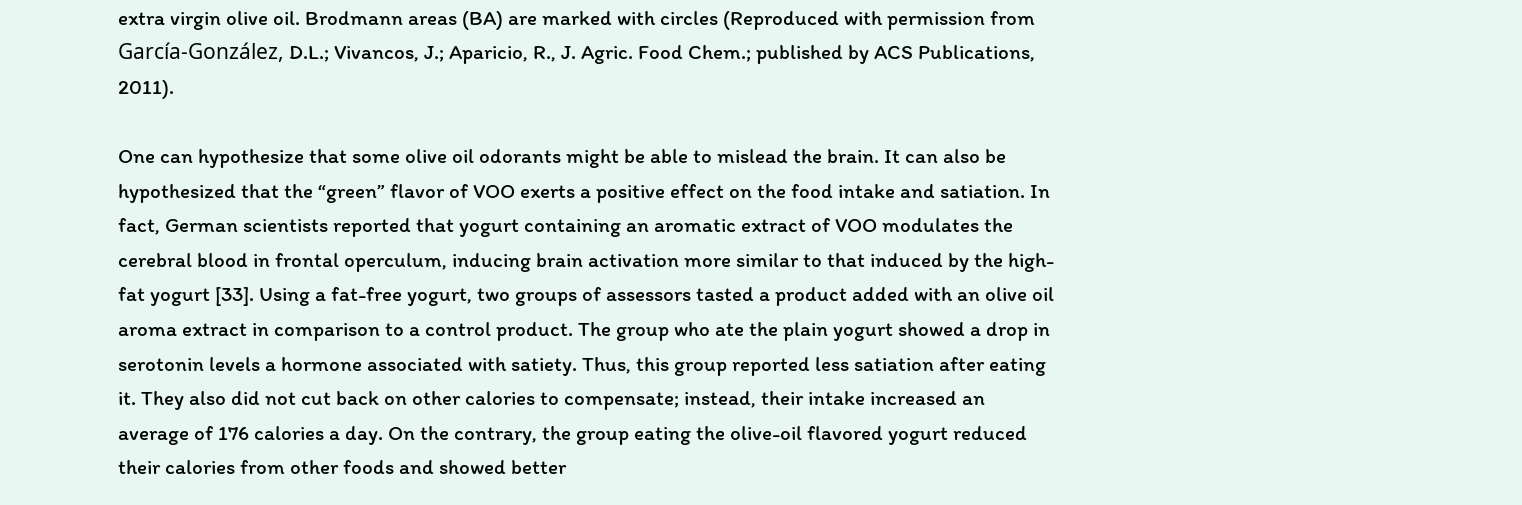extra virgin olive oil. Brodmann areas (BA) are marked with circles (Reproduced with permission from García-González, D.L.; Vivancos, J.; Aparicio, R., J. Agric. Food Chem.; published by ACS Publications, 2011).

One can hypothesize that some olive oil odorants might be able to mislead the brain. It can also be hypothesized that the “green” flavor of VOO exerts a positive effect on the food intake and satiation. In fact, German scientists reported that yogurt containing an aromatic extract of VOO modulates the cerebral blood in frontal operculum, inducing brain activation more similar to that induced by the high-fat yogurt [33]. Using a fat-free yogurt, two groups of assessors tasted a product added with an olive oil aroma extract in comparison to a control product. The group who ate the plain yogurt showed a drop in serotonin levels a hormone associated with satiety. Thus, this group reported less satiation after eating it. They also did not cut back on other calories to compensate; instead, their intake increased an average of 176 calories a day. On the contrary, the group eating the olive-oil flavored yogurt reduced their calories from other foods and showed better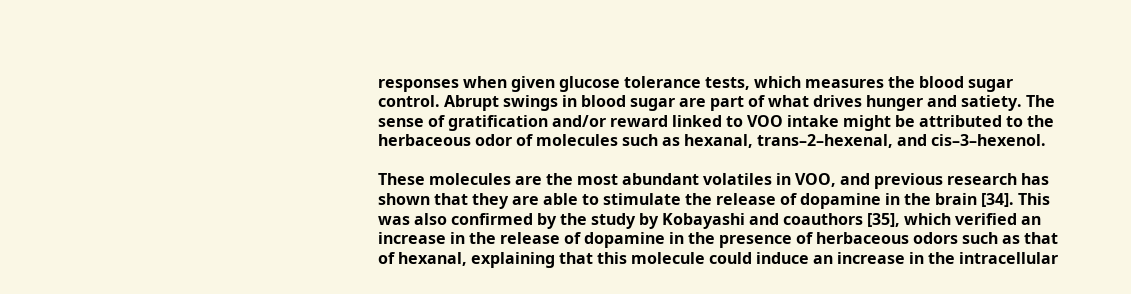responses when given glucose tolerance tests, which measures the blood sugar control. Abrupt swings in blood sugar are part of what drives hunger and satiety. The sense of gratification and/or reward linked to VOO intake might be attributed to the herbaceous odor of molecules such as hexanal, trans–2–hexenal, and cis–3–hexenol.

These molecules are the most abundant volatiles in VOO, and previous research has shown that they are able to stimulate the release of dopamine in the brain [34]. This was also confirmed by the study by Kobayashi and coauthors [35], which verified an increase in the release of dopamine in the presence of herbaceous odors such as that of hexanal, explaining that this molecule could induce an increase in the intracellular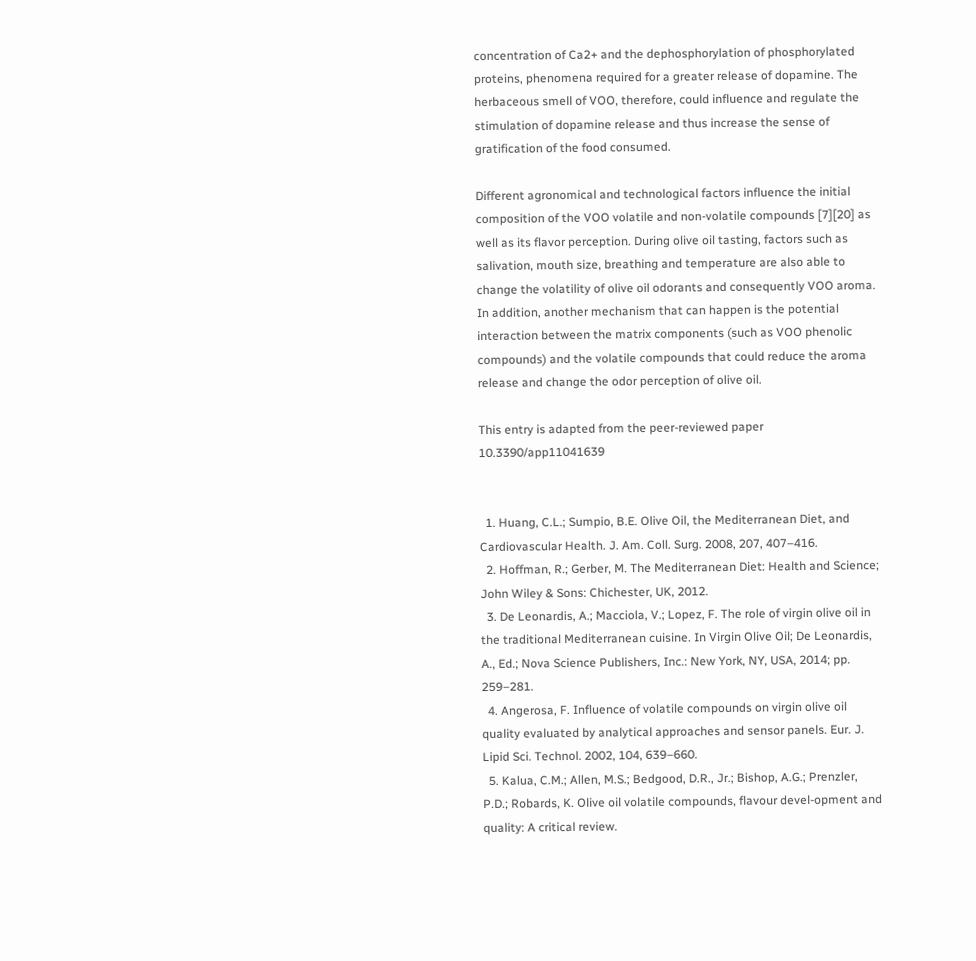concentration of Ca2+ and the dephosphorylation of phosphorylated proteins, phenomena required for a greater release of dopamine. The herbaceous smell of VOO, therefore, could influence and regulate the stimulation of dopamine release and thus increase the sense of gratification of the food consumed.

Different agronomical and technological factors influence the initial composition of the VOO volatile and non‐volatile compounds [7][20] as well as its flavor perception. During olive oil tasting, factors such as salivation, mouth size, breathing and temperature are also able to change the volatility of olive oil odorants and consequently VOO aroma. In addition, another mechanism that can happen is the potential interaction between the matrix components (such as VOO phenolic compounds) and the volatile compounds that could reduce the aroma release and change the odor perception of olive oil.

This entry is adapted from the peer-reviewed paper 10.3390/app11041639


  1. Huang, C.L.; Sumpio, B.E. Olive Oil, the Mediterranean Diet, and Cardiovascular Health. J. Am. Coll. Surg. 2008, 207, 407–416.
  2. Hoffman, R.; Gerber, M. The Mediterranean Diet: Health and Science; John Wiley & Sons: Chichester, UK, 2012.
  3. De Leonardis, A.; Macciola, V.; Lopez, F. The role of virgin olive oil in the traditional Mediterranean cuisine. In Virgin Olive Oil; De Leonardis, A., Ed.; Nova Science Publishers, Inc.: New York, NY, USA, 2014; pp. 259–281.
  4. Angerosa, F. Influence of volatile compounds on virgin olive oil quality evaluated by analytical approaches and sensor panels. Eur. J. Lipid Sci. Technol. 2002, 104, 639–660.
  5. Kalua, C.M.; Allen, M.S.; Bedgood, D.R., Jr.; Bishop, A.G.; Prenzler, P.D.; Robards, K. Olive oil volatile compounds, flavour devel-opment and quality: A critical review.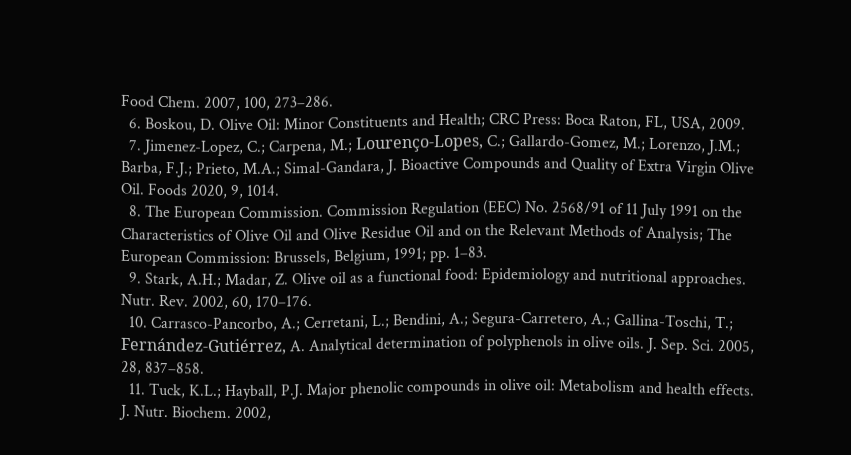Food Chem. 2007, 100, 273–286.
  6. Boskou, D. Olive Oil: Minor Constituents and Health; CRC Press: Boca Raton, FL, USA, 2009.
  7. Jimenez-Lopez, C.; Carpena, M.; Lourenço-Lopes, C.; Gallardo-Gomez, M.; Lorenzo, J.M.; Barba, F.J.; Prieto, M.A.; Simal-Gandara, J. Bioactive Compounds and Quality of Extra Virgin Olive Oil. Foods 2020, 9, 1014.
  8. The European Commission. Commission Regulation (EEC) No. 2568/91 of 11 July 1991 on the Characteristics of Olive Oil and Olive Residue Oil and on the Relevant Methods of Analysis; The European Commission: Brussels, Belgium, 1991; pp. 1–83.
  9. Stark, A.H.; Madar, Z. Olive oil as a functional food: Epidemiology and nutritional approaches. Nutr. Rev. 2002, 60, 170–176.
  10. Carrasco-Pancorbo, A.; Cerretani, L.; Bendini, A.; Segura-Carretero, A.; Gallina-Toschi, T.; Fernández-Gutiérrez, A. Analytical determination of polyphenols in olive oils. J. Sep. Sci. 2005, 28, 837–858.
  11. Tuck, K.L.; Hayball, P.J. Major phenolic compounds in olive oil: Metabolism and health effects. J. Nutr. Biochem. 2002,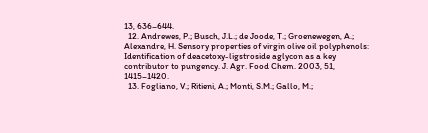13, 636–644.
  12. Andrewes, P.; Busch, J.L.; de Joode, T.; Groenewegen, A.; Alexandre, H. Sensory properties of virgin olive oil polyphenols: Identification of deacetoxy-ligstroside aglycon as a key contributor to pungency. J. Agr. Food Chem. 2003, 51, 1415–1420.
  13. Fogliano, V.; Ritieni, A.; Monti, S.M.; Gallo, M.;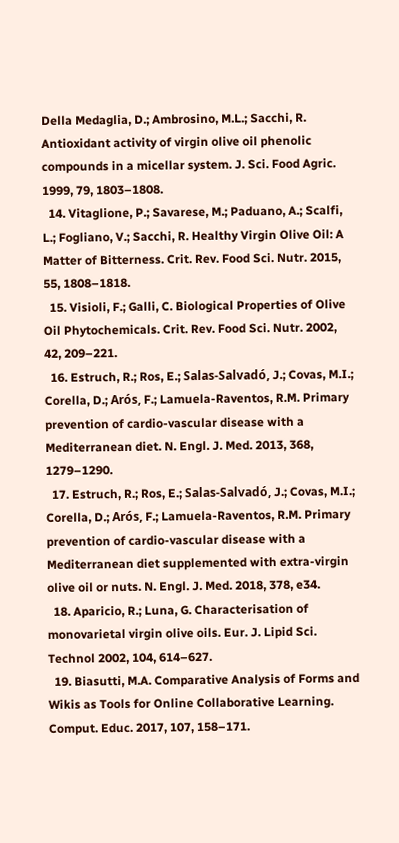Della Medaglia, D.; Ambrosino, M.L.; Sacchi, R. Antioxidant activity of virgin olive oil phenolic compounds in a micellar system. J. Sci. Food Agric. 1999, 79, 1803–1808.
  14. Vitaglione, P.; Savarese, M.; Paduano, A.; Scalfi, L.; Fogliano, V.; Sacchi, R. Healthy Virgin Olive Oil: A Matter of Bitterness. Crit. Rev. Food Sci. Nutr. 2015, 55, 1808–1818.
  15. Visioli, F.; Galli, C. Biological Properties of Olive Oil Phytochemicals. Crit. Rev. Food Sci. Nutr. 2002, 42, 209–221.
  16. Estruch, R.; Ros, E.; Salas-Salvadó, J.; Covas, M.I.; Corella, D.; Arós, F.; Lamuela-Raventos, R.M. Primary prevention of cardio-vascular disease with a Mediterranean diet. N. Engl. J. Med. 2013, 368, 1279–1290.
  17. Estruch, R.; Ros, E.; Salas-Salvadó, J.; Covas, M.I.; Corella, D.; Arós, F.; Lamuela-Raventos, R.M. Primary prevention of cardio-vascular disease with a Mediterranean diet supplemented with extra-virgin olive oil or nuts. N. Engl. J. Med. 2018, 378, e34.
  18. Aparicio, R.; Luna, G. Characterisation of monovarietal virgin olive oils. Eur. J. Lipid Sci. Technol 2002, 104, 614–627.
  19. Biasutti, M.A. Comparative Analysis of Forms and Wikis as Tools for Online Collaborative Learning. Comput. Educ. 2017, 107, 158–171.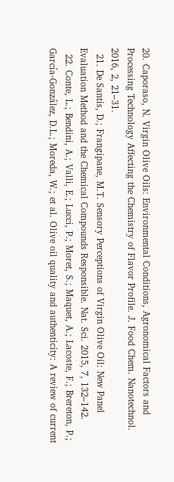20. Caporaso, N. Virgin Olive Oils: Environmental Conditions, Agronomical Factors and Processing Technology Affecting the Chemistry of Flavor Profile. J. Food Chem. Nanotechnol. 2016, 2, 21–31.
  21. De Santis, D.; Frangipane, M.T. Sensory Perceptions of Virgin Olive Oil: New Panel Evaluation Method and the Chemical Compounds Responsible. Nat. Sci. 2015, 7, 132–142.
  22. Conte, L.; Bendini, A.; Valli, E.; Lucci, P.; Moret, S.; Maquet, A.; Lacoste, F.; Brereton, P.; García-González, D.L.; Moreda, W.; et al. Olive oil quality and authenticity: A review of current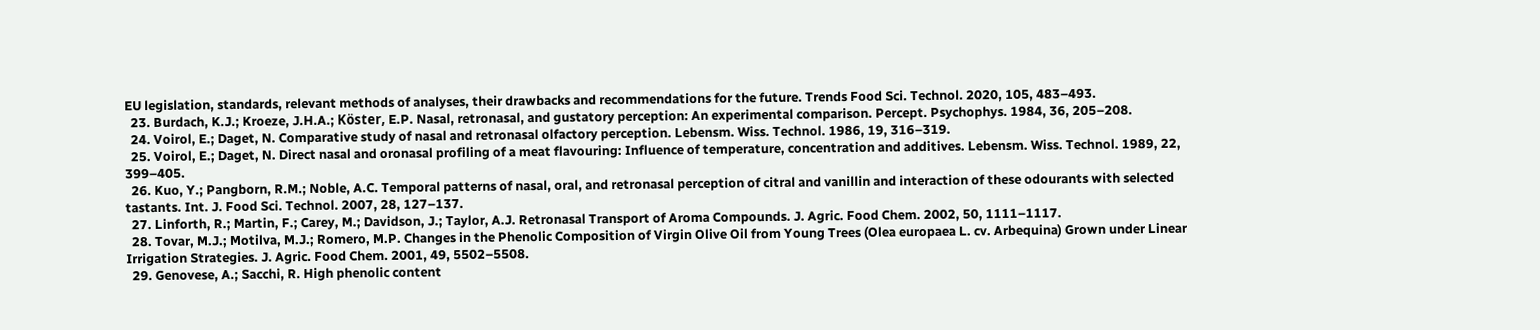EU legislation, standards, relevant methods of analyses, their drawbacks and recommendations for the future. Trends Food Sci. Technol. 2020, 105, 483–493.
  23. Burdach, K.J.; Kroeze, J.H.A.; Köster, E.P. Nasal, retronasal, and gustatory perception: An experimental comparison. Percept. Psychophys. 1984, 36, 205–208.
  24. Voirol, E.; Daget, N. Comparative study of nasal and retronasal olfactory perception. Lebensm. Wiss. Technol. 1986, 19, 316–319.
  25. Voirol, E.; Daget, N. Direct nasal and oronasal profiling of a meat flavouring: Influence of temperature, concentration and additives. Lebensm. Wiss. Technol. 1989, 22, 399–405.
  26. Kuo, Y.; Pangborn, R.M.; Noble, A.C. Temporal patterns of nasal, oral, and retronasal perception of citral and vanillin and interaction of these odourants with selected tastants. Int. J. Food Sci. Technol. 2007, 28, 127–137.
  27. Linforth, R.; Martin, F.; Carey, M.; Davidson, J.; Taylor, A.J. Retronasal Transport of Aroma Compounds. J. Agric. Food Chem. 2002, 50, 1111–1117.
  28. Tovar, M.J.; Motilva, M.J.; Romero, M.P. Changes in the Phenolic Composition of Virgin Olive Oil from Young Trees (Olea europaea L. cv. Arbequina) Grown under Linear Irrigation Strategies. J. Agric. Food Chem. 2001, 49, 5502–5508.
  29. Genovese, A.; Sacchi, R. High phenolic content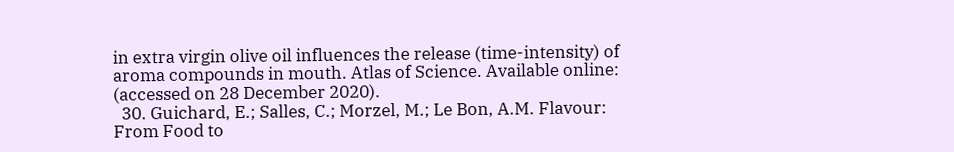in extra virgin olive oil influences the release (time-intensity) of aroma compounds in mouth. Atlas of Science. Available online: (accessed on 28 December 2020).
  30. Guichard, E.; Salles, C.; Morzel, M.; Le Bon, A.M. Flavour: From Food to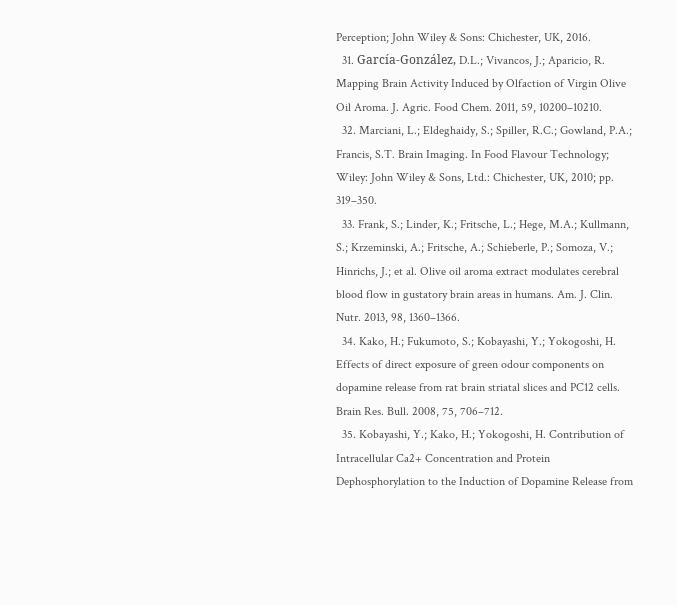Perception; John Wiley & Sons: Chichester, UK, 2016.
  31. García-González, D.L.; Vivancos, J.; Aparicio, R. Mapping Brain Activity Induced by Olfaction of Virgin Olive Oil Aroma. J. Agric. Food Chem. 2011, 59, 10200–10210.
  32. Marciani, L.; Eldeghaidy, S.; Spiller, R.C.; Gowland, P.A.; Francis, S.T. Brain Imaging. In Food Flavour Technology; Wiley: John Wiley & Sons, Ltd.: Chichester, UK, 2010; pp. 319–350.
  33. Frank, S.; Linder, K.; Fritsche, L.; Hege, M.A.; Kullmann, S.; Krzeminski, A.; Fritsche, A.; Schieberle, P.; Somoza, V.; Hinrichs, J.; et al. Olive oil aroma extract modulates cerebral blood flow in gustatory brain areas in humans. Am. J. Clin. Nutr. 2013, 98, 1360–1366.
  34. Kako, H.; Fukumoto, S.; Kobayashi, Y.; Yokogoshi, H. Effects of direct exposure of green odour components on dopamine release from rat brain striatal slices and PC12 cells. Brain Res. Bull. 2008, 75, 706–712.
  35. Kobayashi, Y.; Kako, H.; Yokogoshi, H. Contribution of Intracellular Ca2+ Concentration and Protein Dephosphorylation to the Induction of Dopamine Release from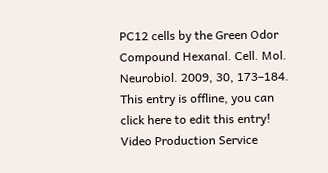PC12 cells by the Green Odor Compound Hexanal. Cell. Mol. Neurobiol. 2009, 30, 173–184.
This entry is offline, you can click here to edit this entry!
Video Production Service